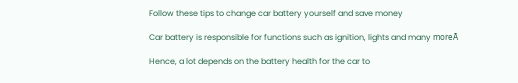Follow these tips to change car battery yourself and save money

Car battery is responsible for functions such as ignition, lights and many moreĀ

Hence, a lot depends on the battery health for the car to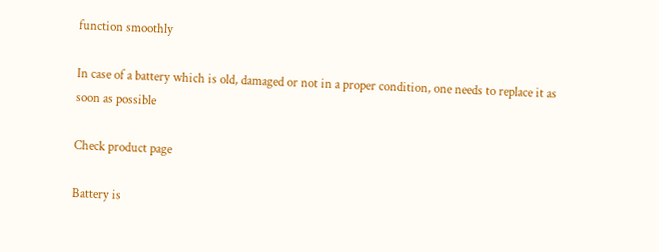function smoothly

In case of a battery which is old, damaged or not in a proper condition, one needs to replace it as soon as possible

Check product page

Battery is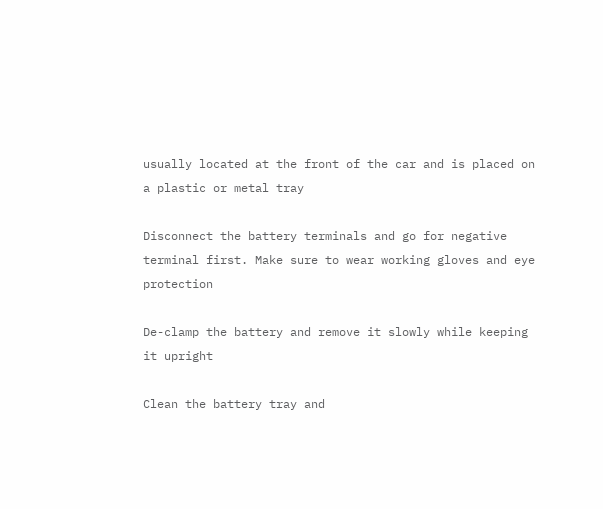usually located at the front of the car and is placed on a plastic or metal tray

Disconnect the battery terminals and go for negative terminal first. Make sure to wear working gloves and eye protection

De-clamp the battery and remove it slowly while keeping it upright

Clean the battery tray and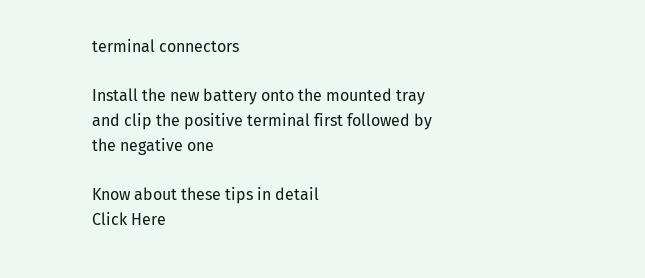terminal connectors

Install the new battery onto the mounted tray and clip the positive terminal first followed by the negative one

Know about these tips in detail
Click Here